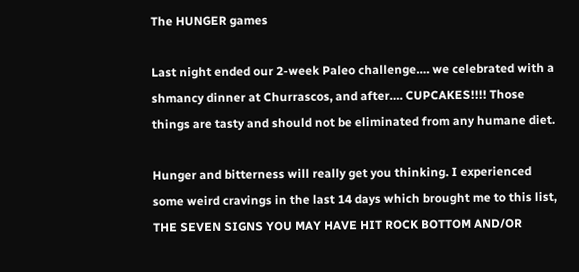The HUNGER games

Last night ended our 2-week Paleo challenge…. we celebrated with a shmancy dinner at Churrascos, and after…. CUPCAKES!!!! Those things are tasty and should not be eliminated from any humane diet.

Hunger and bitterness will really get you thinking. I experienced some weird cravings in the last 14 days which brought me to this list, THE SEVEN SIGNS YOU MAY HAVE HIT ROCK BOTTOM AND/OR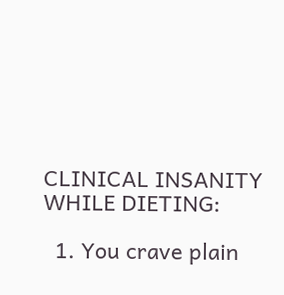CLINICAL INSANITY WHILE DIETING:

  1. You crave plain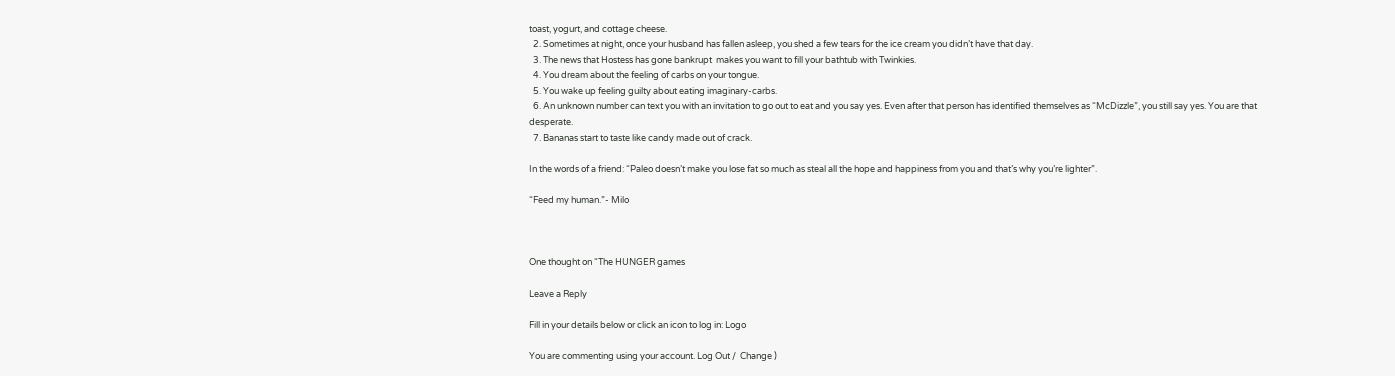toast, yogurt, and cottage cheese.
  2. Sometimes at night, once your husband has fallen asleep, you shed a few tears for the ice cream you didn’t have that day.
  3. The news that Hostess has gone bankrupt  makes you want to fill your bathtub with Twinkies.
  4. You dream about the feeling of carbs on your tongue.
  5. You wake up feeling guilty about eating imaginary-carbs.
  6. An unknown number can text you with an invitation to go out to eat and you say yes. Even after that person has identified themselves as “McDizzle”, you still say yes. You are that desperate.
  7. Bananas start to taste like candy made out of crack.

In the words of a friend: “Paleo doesn’t make you lose fat so much as steal all the hope and happiness from you and that’s why you’re lighter”.

“Feed my human.”- Milo



One thought on “The HUNGER games

Leave a Reply

Fill in your details below or click an icon to log in: Logo

You are commenting using your account. Log Out /  Change )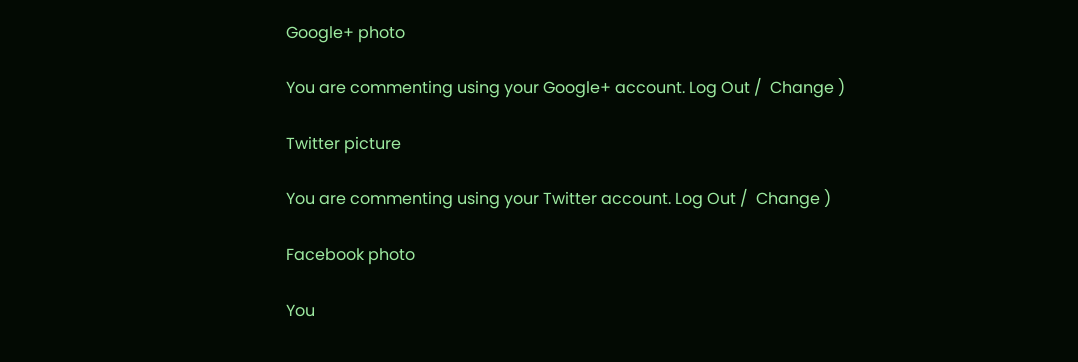Google+ photo

You are commenting using your Google+ account. Log Out /  Change )

Twitter picture

You are commenting using your Twitter account. Log Out /  Change )

Facebook photo

You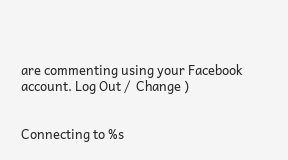are commenting using your Facebook account. Log Out /  Change )


Connecting to %s